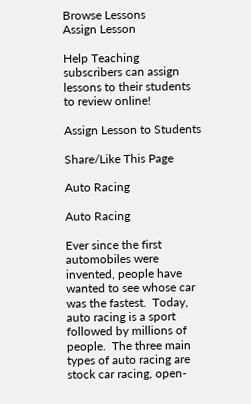Browse Lessons
Assign Lesson

Help Teaching subscribers can assign lessons to their students to review online!

Assign Lesson to Students

Share/Like This Page

Auto Racing

Auto Racing

Ever since the first automobiles were invented, people have wanted to see whose car was the fastest.  Today, auto racing is a sport followed by millions of people.  The three main types of auto racing are stock car racing, open-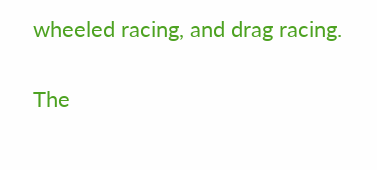wheeled racing, and drag racing.

The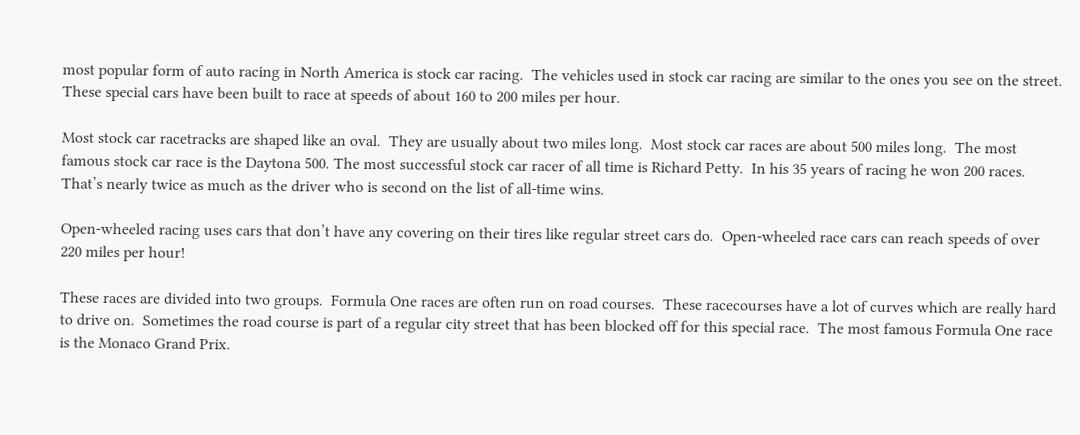most popular form of auto racing in North America is stock car racing.  The vehicles used in stock car racing are similar to the ones you see on the street.  These special cars have been built to race at speeds of about 160 to 200 miles per hour.

Most stock car racetracks are shaped like an oval.  They are usually about two miles long.  Most stock car races are about 500 miles long.  The most famous stock car race is the Daytona 500. The most successful stock car racer of all time is Richard Petty.  In his 35 years of racing he won 200 races.  That’s nearly twice as much as the driver who is second on the list of all-time wins.

Open-wheeled racing uses cars that don’t have any covering on their tires like regular street cars do.  Open-wheeled race cars can reach speeds of over 220 miles per hour!

These races are divided into two groups.  Formula One races are often run on road courses.  These racecourses have a lot of curves which are really hard to drive on.  Sometimes the road course is part of a regular city street that has been blocked off for this special race.  The most famous Formula One race is the Monaco Grand Prix.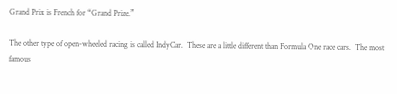Grand Prix is French for “Grand Prize.”

The other type of open-wheeled racing is called IndyCar.  These are a little different than Formula One race cars.  The most famous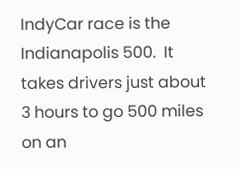IndyCar race is the Indianapolis 500.  It takes drivers just about 3 hours to go 500 miles on an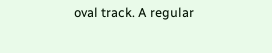oval track. A regular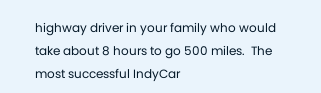highway driver in your family who would take about 8 hours to go 500 miles.  The most successful IndyCar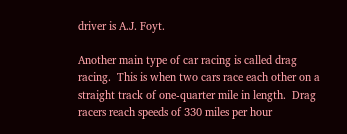driver is A.J. Foyt.

Another main type of car racing is called drag racing.  This is when two cars race each other on a straight track of one-quarter mile in length.  Drag racers reach speeds of 330 miles per hour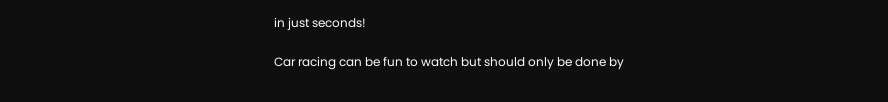in just seconds!

Car racing can be fun to watch but should only be done by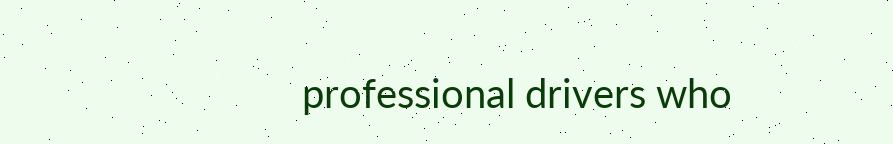professional drivers who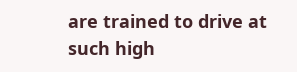are trained to drive at such high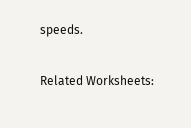speeds.

Related Worksheets: